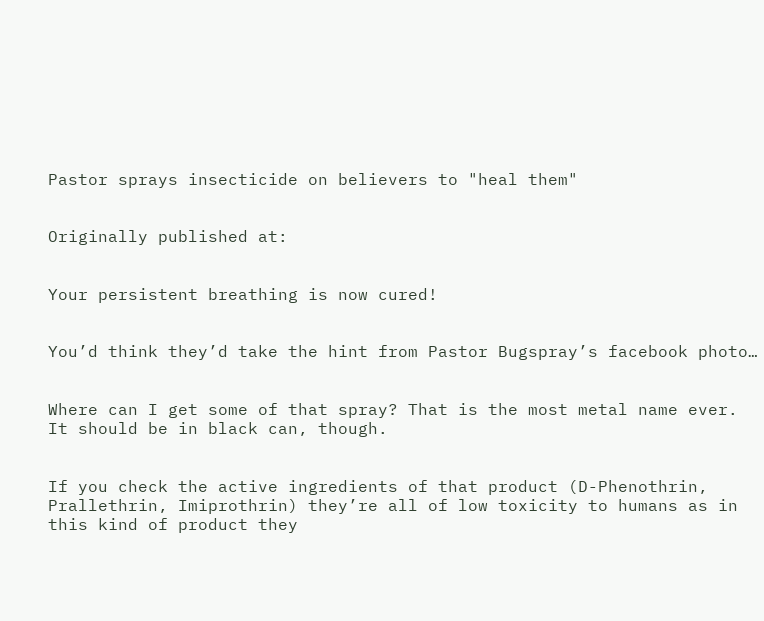Pastor sprays insecticide on believers to "heal them"


Originally published at:


Your persistent breathing is now cured!


You’d think they’d take the hint from Pastor Bugspray’s facebook photo…


Where can I get some of that spray? That is the most metal name ever. It should be in black can, though.


If you check the active ingredients of that product (D-Phenothrin, Prallethrin, Imiprothrin) they’re all of low toxicity to humans as in this kind of product they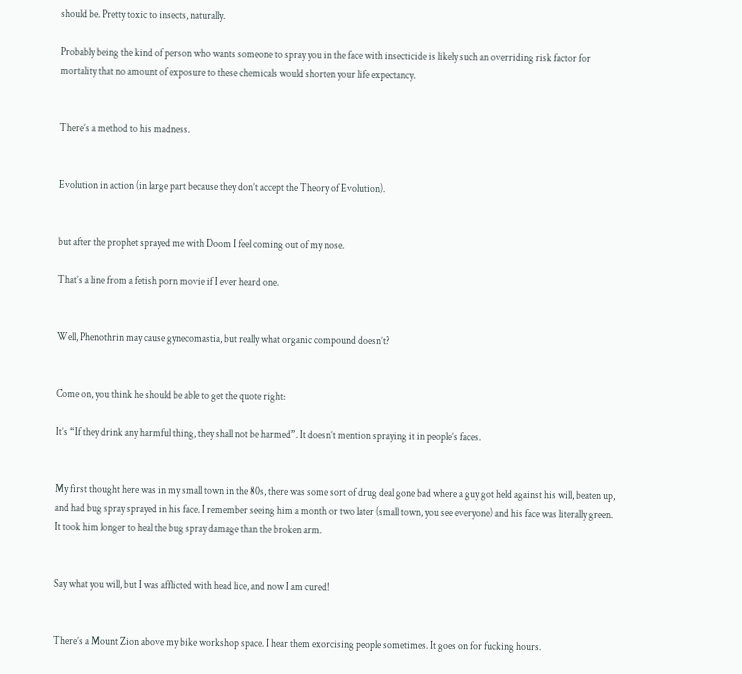should be. Pretty toxic to insects, naturally.

Probably being the kind of person who wants someone to spray you in the face with insecticide is likely such an overriding risk factor for mortality that no amount of exposure to these chemicals would shorten your life expectancy.


There’s a method to his madness.


Evolution in action (in large part because they don’t accept the Theory of Evolution).


but after the prophet sprayed me with Doom I feel coming out of my nose.

That’s a line from a fetish porn movie if I ever heard one.


Well, Phenothrin may cause gynecomastia, but really what organic compound doesn’t?


Come on, you think he should be able to get the quote right:

It’s “If they drink any harmful thing, they shall not be harmed”. It doesn’t mention spraying it in people’s faces.


My first thought here was in my small town in the 80s, there was some sort of drug deal gone bad where a guy got held against his will, beaten up, and had bug spray sprayed in his face. I remember seeing him a month or two later (small town, you see everyone) and his face was literally green. It took him longer to heal the bug spray damage than the broken arm.


Say what you will, but I was afflicted with head lice, and now I am cured!


There’s a Mount Zion above my bike workshop space. I hear them exorcising people sometimes. It goes on for fucking hours.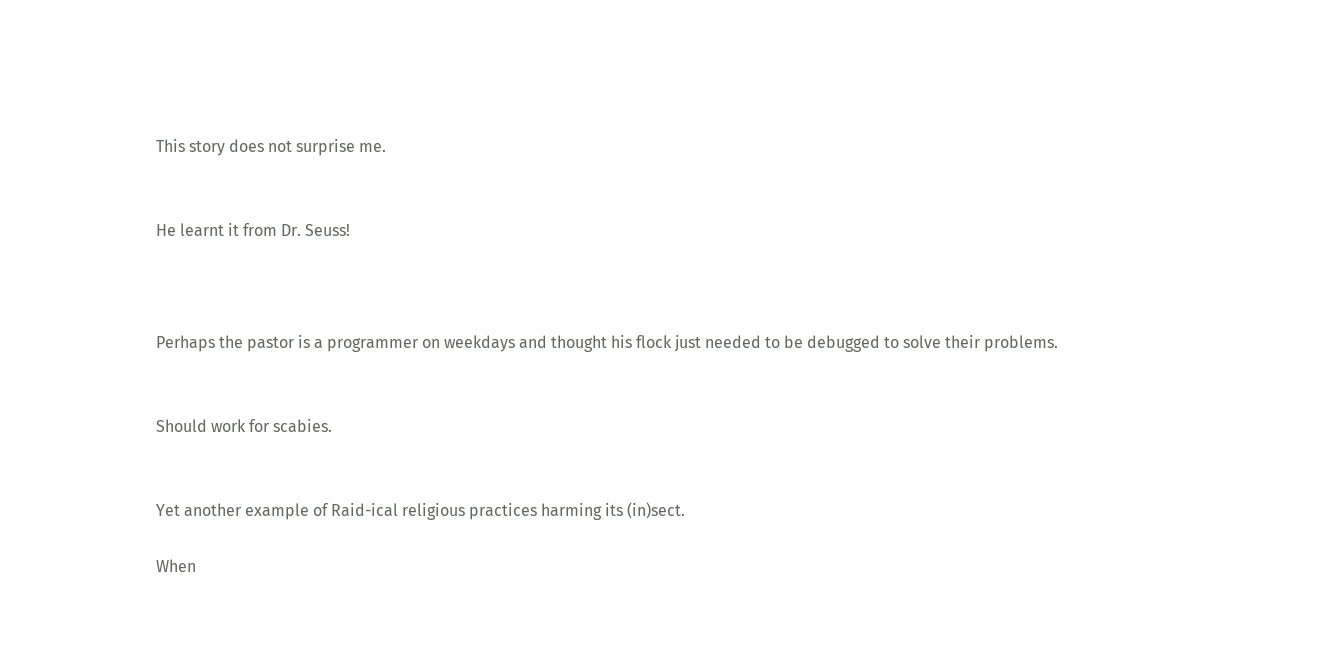This story does not surprise me.


He learnt it from Dr. Seuss!



Perhaps the pastor is a programmer on weekdays and thought his flock just needed to be debugged to solve their problems.


Should work for scabies.


Yet another example of Raid-ical religious practices harming its (in)sect.

When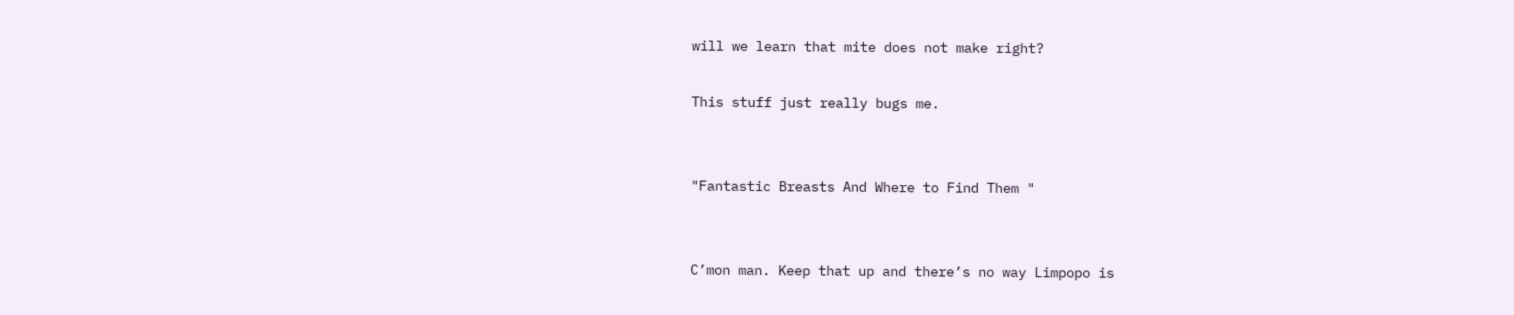will we learn that mite does not make right?

This stuff just really bugs me.


"Fantastic Breasts And Where to Find Them "


C’mon man. Keep that up and there’s no way Limpopo is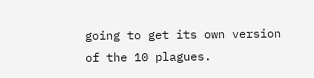going to get its own version of the 10 plagues.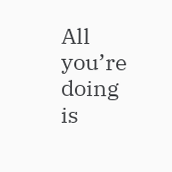All you’re doing is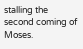stalling the second coming of Moses.